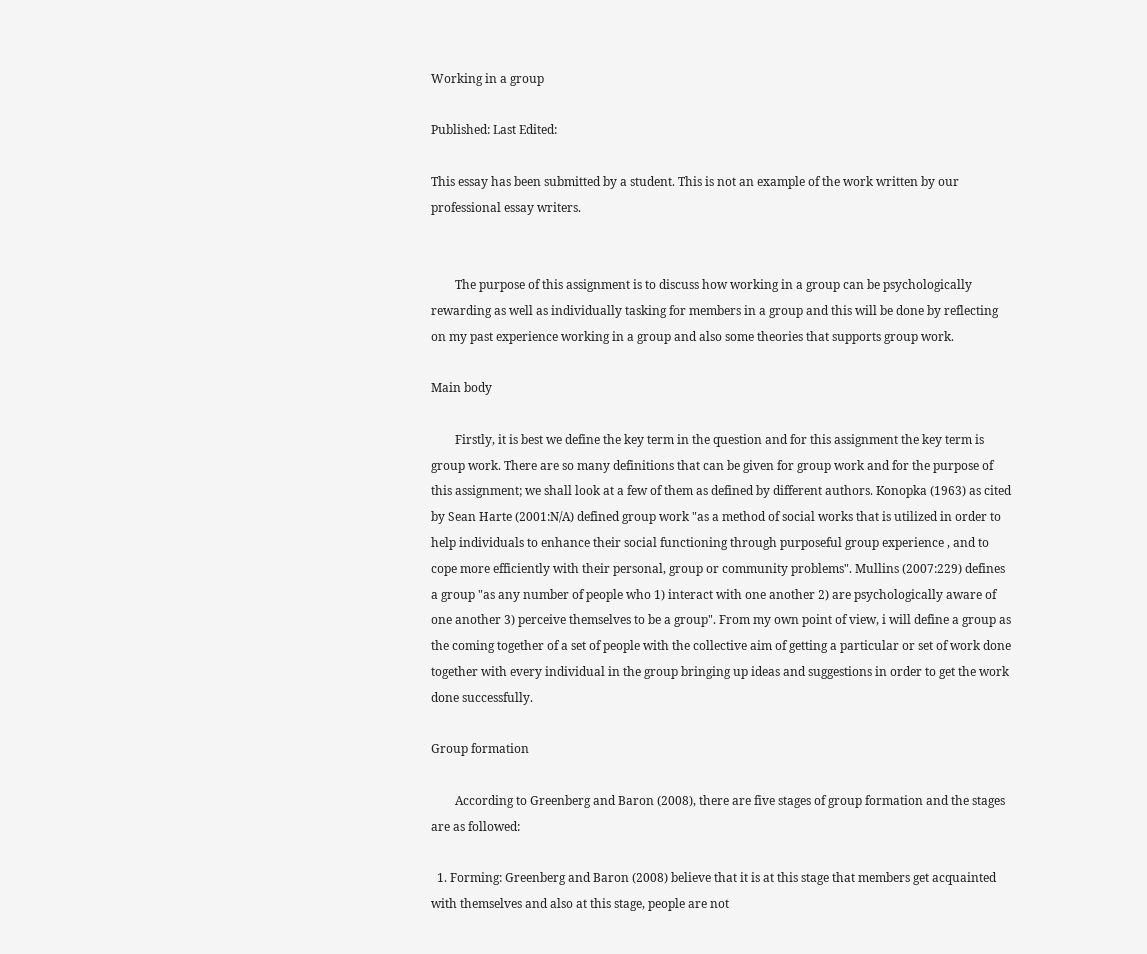Working in a group

Published: Last Edited:

This essay has been submitted by a student. This is not an example of the work written by our professional essay writers.


        The purpose of this assignment is to discuss how working in a group can be psychologically rewarding as well as individually tasking for members in a group and this will be done by reflecting on my past experience working in a group and also some theories that supports group work.

Main body

        Firstly, it is best we define the key term in the question and for this assignment the key term is group work. There are so many definitions that can be given for group work and for the purpose of this assignment; we shall look at a few of them as defined by different authors. Konopka (1963) as cited by Sean Harte (2001:N/A) defined group work "as a method of social works that is utilized in order to help individuals to enhance their social functioning through purposeful group experience , and to cope more efficiently with their personal, group or community problems". Mullins (2007:229) defines a group "as any number of people who 1) interact with one another 2) are psychologically aware of one another 3) perceive themselves to be a group". From my own point of view, i will define a group as the coming together of a set of people with the collective aim of getting a particular or set of work done together with every individual in the group bringing up ideas and suggestions in order to get the work done successfully.

Group formation

        According to Greenberg and Baron (2008), there are five stages of group formation and the stages are as followed:

  1. Forming: Greenberg and Baron (2008) believe that it is at this stage that members get acquainted with themselves and also at this stage, people are not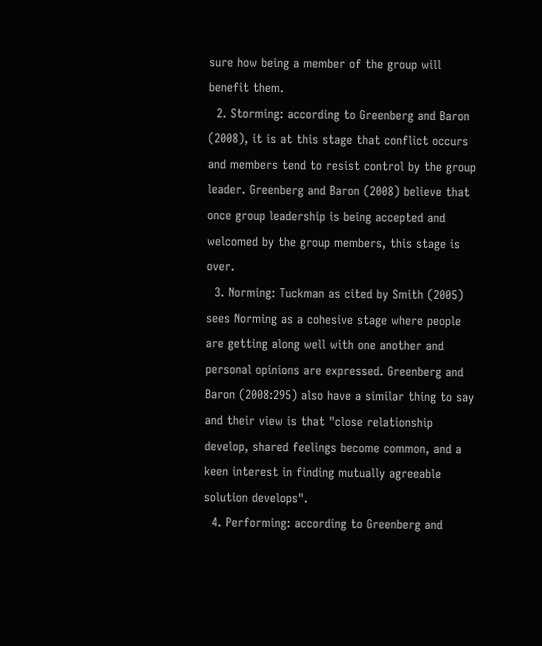sure how being a member of the group will benefit them.
  2. Storming: according to Greenberg and Baron (2008), it is at this stage that conflict occurs and members tend to resist control by the group leader. Greenberg and Baron (2008) believe that once group leadership is being accepted and welcomed by the group members, this stage is over.
  3. Norming: Tuckman as cited by Smith (2005) sees Norming as a cohesive stage where people are getting along well with one another and personal opinions are expressed. Greenberg and Baron (2008:295) also have a similar thing to say and their view is that "close relationship develop, shared feelings become common, and a keen interest in finding mutually agreeable solution develops".
  4. Performing: according to Greenberg and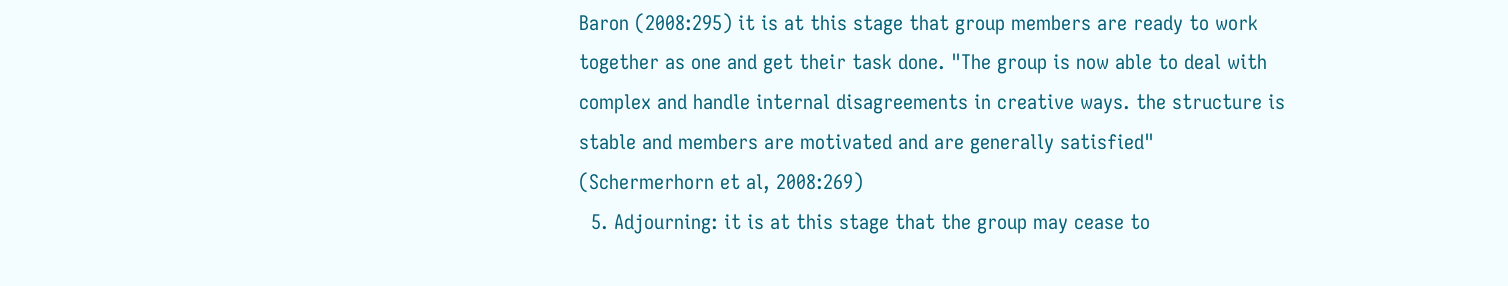Baron (2008:295) it is at this stage that group members are ready to work together as one and get their task done. "The group is now able to deal with complex and handle internal disagreements in creative ways. the structure is stable and members are motivated and are generally satisfied" (Schermerhorn et al, 2008:269)
  5. Adjourning: it is at this stage that the group may cease to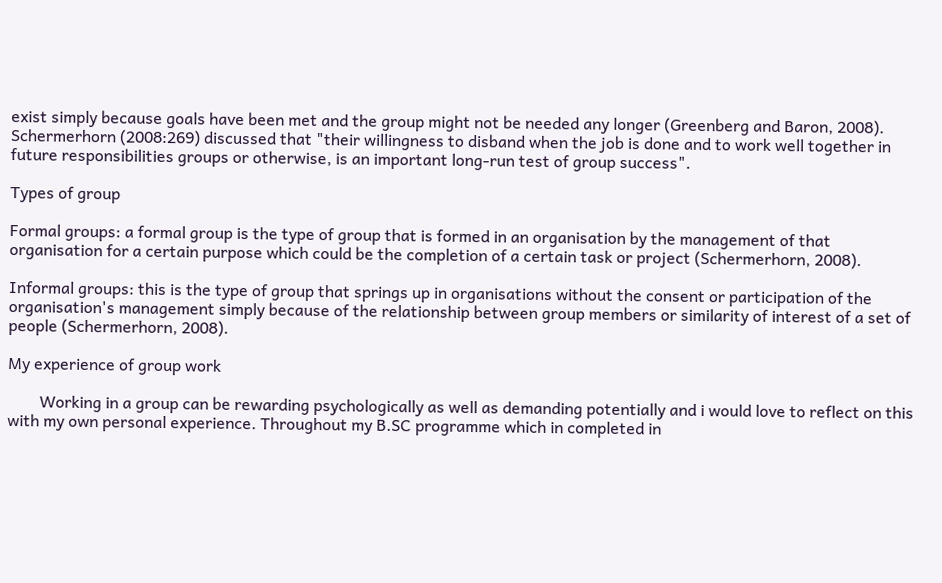exist simply because goals have been met and the group might not be needed any longer (Greenberg and Baron, 2008). Schermerhorn (2008:269) discussed that "their willingness to disband when the job is done and to work well together in future responsibilities groups or otherwise, is an important long-run test of group success".

Types of group

Formal groups: a formal group is the type of group that is formed in an organisation by the management of that organisation for a certain purpose which could be the completion of a certain task or project (Schermerhorn, 2008).

Informal groups: this is the type of group that springs up in organisations without the consent or participation of the organisation's management simply because of the relationship between group members or similarity of interest of a set of people (Schermerhorn, 2008).

My experience of group work

        Working in a group can be rewarding psychologically as well as demanding potentially and i would love to reflect on this with my own personal experience. Throughout my B.SC programme which in completed in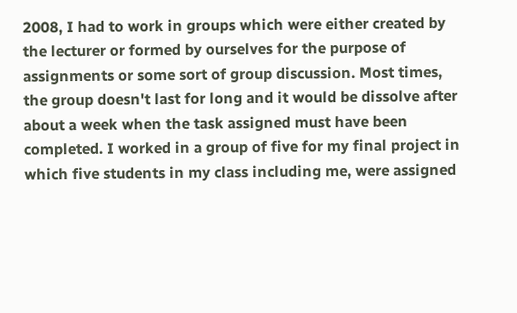2008, I had to work in groups which were either created by the lecturer or formed by ourselves for the purpose of assignments or some sort of group discussion. Most times, the group doesn't last for long and it would be dissolve after about a week when the task assigned must have been completed. I worked in a group of five for my final project in which five students in my class including me, were assigned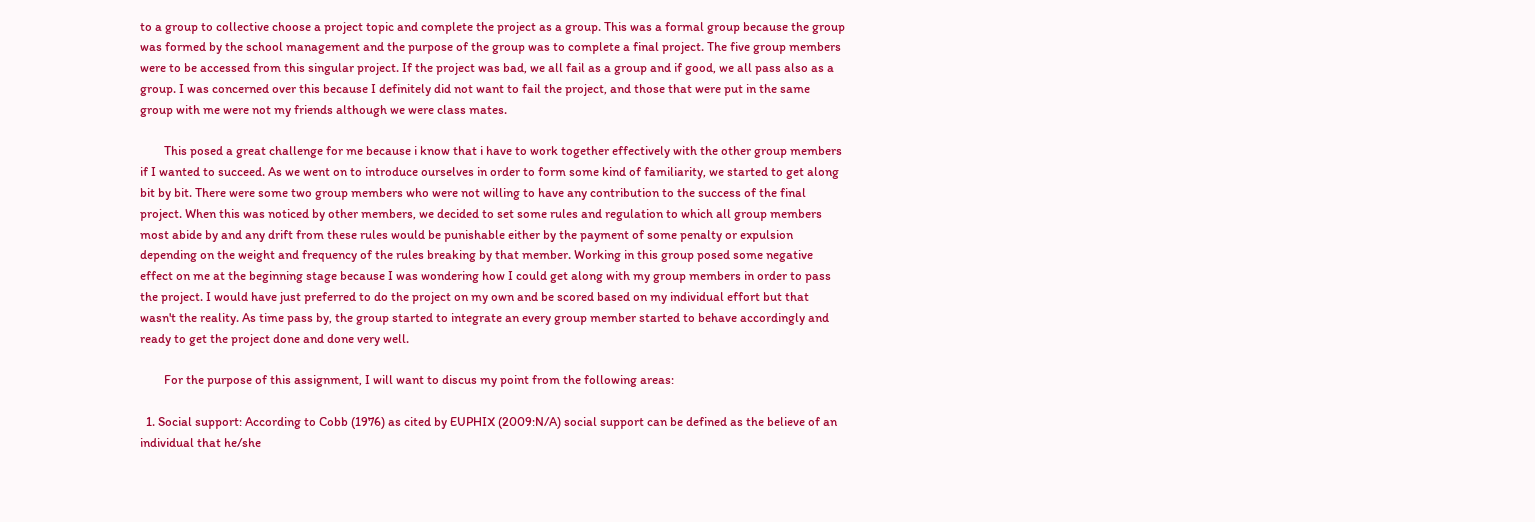to a group to collective choose a project topic and complete the project as a group. This was a formal group because the group was formed by the school management and the purpose of the group was to complete a final project. The five group members were to be accessed from this singular project. If the project was bad, we all fail as a group and if good, we all pass also as a group. I was concerned over this because I definitely did not want to fail the project, and those that were put in the same group with me were not my friends although we were class mates.

        This posed a great challenge for me because i know that i have to work together effectively with the other group members if I wanted to succeed. As we went on to introduce ourselves in order to form some kind of familiarity, we started to get along bit by bit. There were some two group members who were not willing to have any contribution to the success of the final project. When this was noticed by other members, we decided to set some rules and regulation to which all group members most abide by and any drift from these rules would be punishable either by the payment of some penalty or expulsion depending on the weight and frequency of the rules breaking by that member. Working in this group posed some negative effect on me at the beginning stage because I was wondering how I could get along with my group members in order to pass the project. I would have just preferred to do the project on my own and be scored based on my individual effort but that wasn't the reality. As time pass by, the group started to integrate an every group member started to behave accordingly and ready to get the project done and done very well.

        For the purpose of this assignment, I will want to discus my point from the following areas:

  1. Social support: According to Cobb (1976) as cited by EUPHIX (2009:N/A) social support can be defined as the believe of an individual that he/she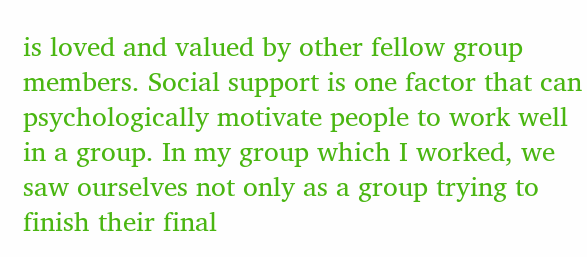is loved and valued by other fellow group members. Social support is one factor that can psychologically motivate people to work well in a group. In my group which I worked, we saw ourselves not only as a group trying to finish their final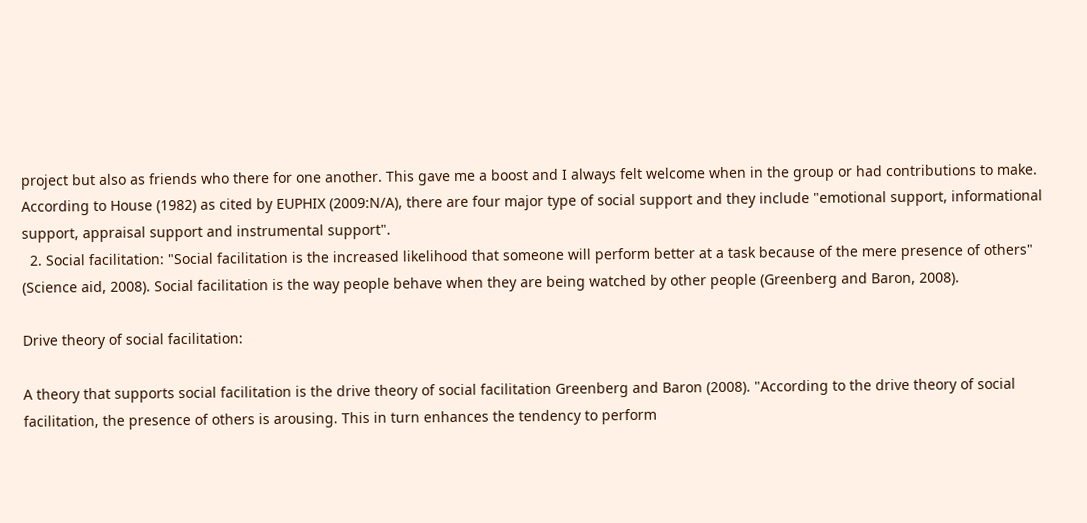project but also as friends who there for one another. This gave me a boost and I always felt welcome when in the group or had contributions to make. According to House (1982) as cited by EUPHIX (2009:N/A), there are four major type of social support and they include "emotional support, informational support, appraisal support and instrumental support".
  2. Social facilitation: "Social facilitation is the increased likelihood that someone will perform better at a task because of the mere presence of others" (Science aid, 2008). Social facilitation is the way people behave when they are being watched by other people (Greenberg and Baron, 2008).

Drive theory of social facilitation:

A theory that supports social facilitation is the drive theory of social facilitation Greenberg and Baron (2008). "According to the drive theory of social facilitation, the presence of others is arousing. This in turn enhances the tendency to perform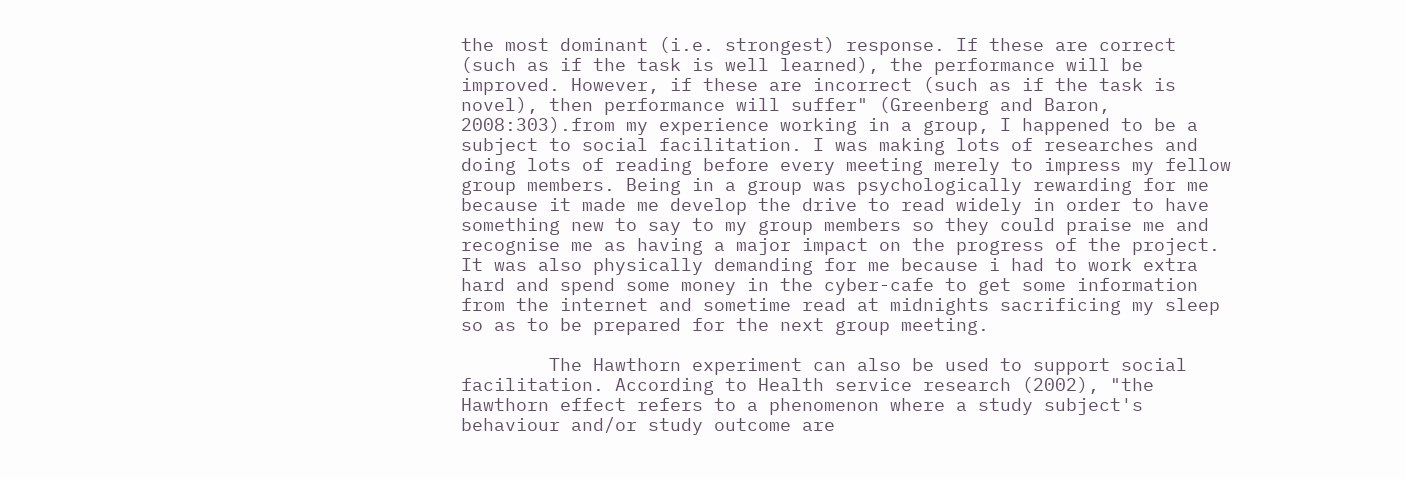the most dominant (i.e. strongest) response. If these are correct (such as if the task is well learned), the performance will be improved. However, if these are incorrect (such as if the task is novel), then performance will suffer" (Greenberg and Baron, 2008:303).from my experience working in a group, I happened to be a subject to social facilitation. I was making lots of researches and doing lots of reading before every meeting merely to impress my fellow group members. Being in a group was psychologically rewarding for me because it made me develop the drive to read widely in order to have something new to say to my group members so they could praise me and recognise me as having a major impact on the progress of the project. It was also physically demanding for me because i had to work extra hard and spend some money in the cyber-cafe to get some information from the internet and sometime read at midnights sacrificing my sleep so as to be prepared for the next group meeting.

        The Hawthorn experiment can also be used to support social facilitation. According to Health service research (2002), "the Hawthorn effect refers to a phenomenon where a study subject's behaviour and/or study outcome are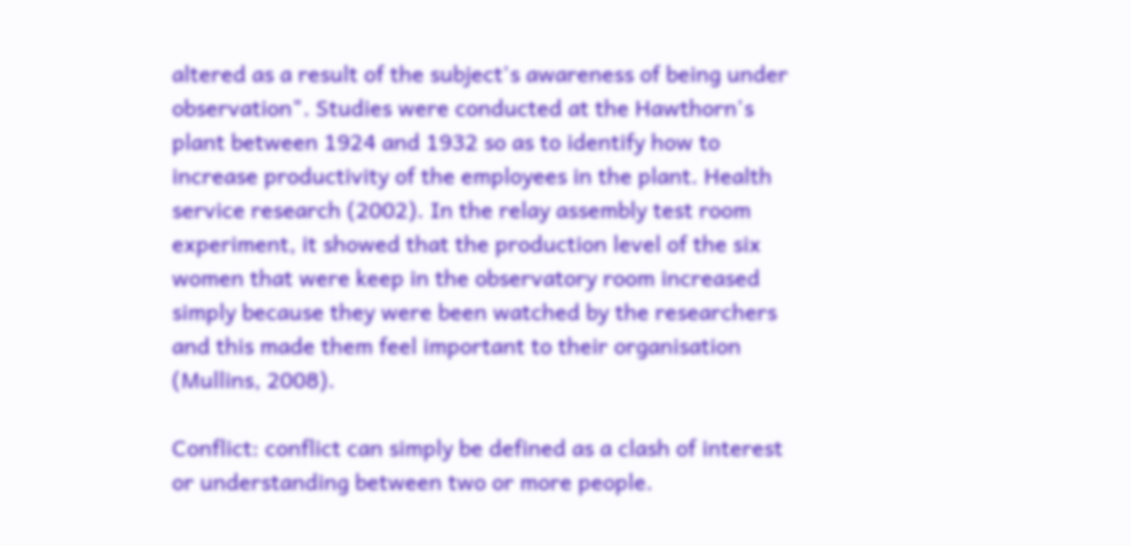altered as a result of the subject's awareness of being under observation". Studies were conducted at the Hawthorn's plant between 1924 and 1932 so as to identify how to increase productivity of the employees in the plant. Health service research (2002). In the relay assembly test room experiment, it showed that the production level of the six women that were keep in the observatory room increased simply because they were been watched by the researchers and this made them feel important to their organisation (Mullins, 2008).

Conflict: conflict can simply be defined as a clash of interest or understanding between two or more people.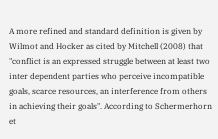A more refined and standard definition is given by Wilmot and Hocker as cited by Mitchell (2008) that "conflict is an expressed struggle between at least two inter dependent parties who perceive incompatible goals, scarce resources, an interference from others in achieving their goals". According to Schermerhorn et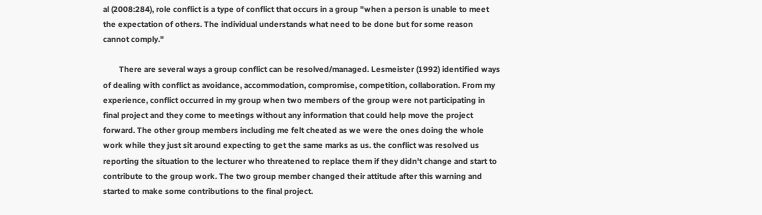al (2008:284), role conflict is a type of conflict that occurs in a group "when a person is unable to meet the expectation of others. The individual understands what need to be done but for some reason cannot comply."

        There are several ways a group conflict can be resolved/managed. Lesmeister (1992) identified ways of dealing with conflict as avoidance, accommodation, compromise, competition, collaboration. From my experience, conflict occurred in my group when two members of the group were not participating in final project and they come to meetings without any information that could help move the project forward. The other group members including me felt cheated as we were the ones doing the whole work while they just sit around expecting to get the same marks as us. the conflict was resolved us reporting the situation to the lecturer who threatened to replace them if they didn't change and start to contribute to the group work. The two group member changed their attitude after this warning and started to make some contributions to the final project.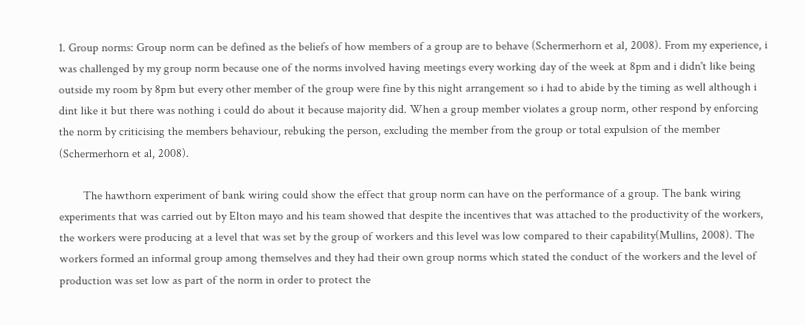1. Group norms: Group norm can be defined as the beliefs of how members of a group are to behave (Schermerhorn et al, 2008). From my experience, i was challenged by my group norm because one of the norms involved having meetings every working day of the week at 8pm and i didn't like being outside my room by 8pm but every other member of the group were fine by this night arrangement so i had to abide by the timing as well although i dint like it but there was nothing i could do about it because majority did. When a group member violates a group norm, other respond by enforcing the norm by criticising the members behaviour, rebuking the person, excluding the member from the group or total expulsion of the member (Schermerhorn et al, 2008).

        The hawthorn experiment of bank wiring could show the effect that group norm can have on the performance of a group. The bank wiring experiments that was carried out by Elton mayo and his team showed that despite the incentives that was attached to the productivity of the workers, the workers were producing at a level that was set by the group of workers and this level was low compared to their capability(Mullins, 2008). The workers formed an informal group among themselves and they had their own group norms which stated the conduct of the workers and the level of production was set low as part of the norm in order to protect the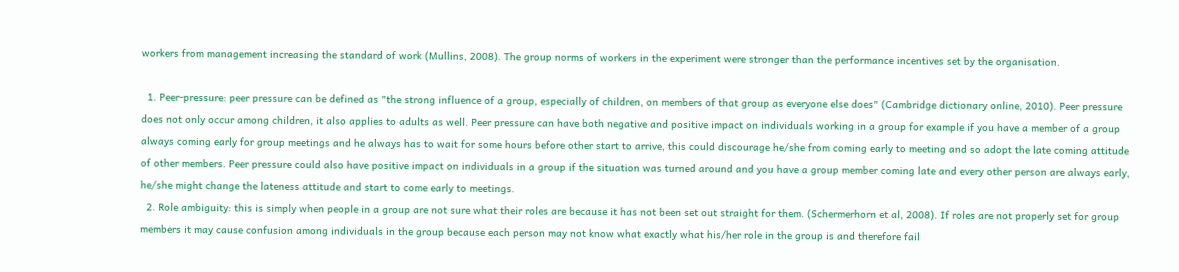workers from management increasing the standard of work (Mullins, 2008). The group norms of workers in the experiment were stronger than the performance incentives set by the organisation.

  1. Peer-pressure: peer pressure can be defined as "the strong influence of a group, especially of children, on members of that group as everyone else does" (Cambridge dictionary online, 2010). Peer pressure does not only occur among children, it also applies to adults as well. Peer pressure can have both negative and positive impact on individuals working in a group for example if you have a member of a group always coming early for group meetings and he always has to wait for some hours before other start to arrive, this could discourage he/she from coming early to meeting and so adopt the late coming attitude of other members. Peer pressure could also have positive impact on individuals in a group if the situation was turned around and you have a group member coming late and every other person are always early, he/she might change the lateness attitude and start to come early to meetings.
  2. Role ambiguity: this is simply when people in a group are not sure what their roles are because it has not been set out straight for them. (Schermerhorn et al, 2008). If roles are not properly set for group members it may cause confusion among individuals in the group because each person may not know what exactly what his/her role in the group is and therefore fail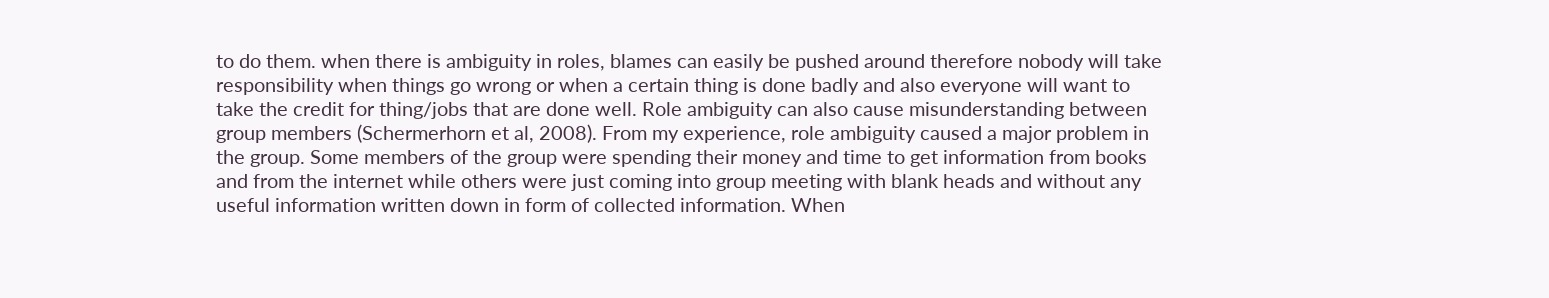to do them. when there is ambiguity in roles, blames can easily be pushed around therefore nobody will take responsibility when things go wrong or when a certain thing is done badly and also everyone will want to take the credit for thing/jobs that are done well. Role ambiguity can also cause misunderstanding between group members (Schermerhorn et al, 2008). From my experience, role ambiguity caused a major problem in the group. Some members of the group were spending their money and time to get information from books and from the internet while others were just coming into group meeting with blank heads and without any useful information written down in form of collected information. When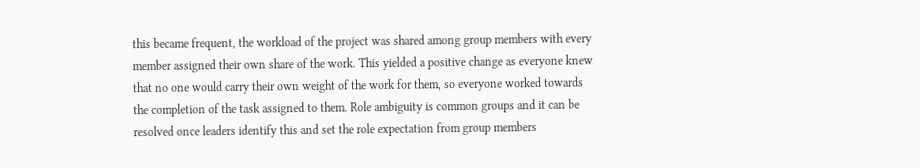this became frequent, the workload of the project was shared among group members with every member assigned their own share of the work. This yielded a positive change as everyone knew that no one would carry their own weight of the work for them, so everyone worked towards the completion of the task assigned to them. Role ambiguity is common groups and it can be resolved once leaders identify this and set the role expectation from group members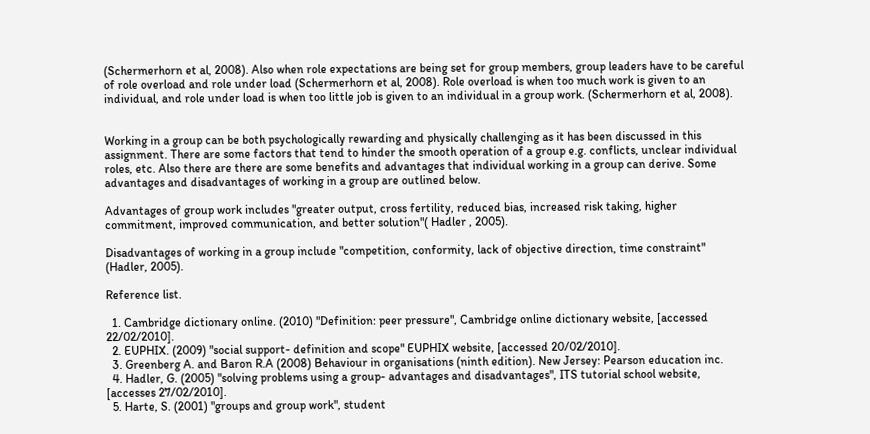(Schermerhorn et al, 2008). Also when role expectations are being set for group members, group leaders have to be careful of role overload and role under load (Schermerhorn et al, 2008). Role overload is when too much work is given to an individual, and role under load is when too little job is given to an individual in a group work. (Schermerhorn et al, 2008).


Working in a group can be both psychologically rewarding and physically challenging as it has been discussed in this assignment. There are some factors that tend to hinder the smooth operation of a group e.g. conflicts, unclear individual roles, etc. Also there are there are some benefits and advantages that individual working in a group can derive. Some advantages and disadvantages of working in a group are outlined below.

Advantages of group work includes "greater output, cross fertility, reduced bias, increased risk taking, higher commitment, improved communication, and better solution"( Hadler , 2005).

Disadvantages of working in a group include "competition, conformity, lack of objective direction, time constraint" (Hadler, 2005).

Reference list.

  1. Cambridge dictionary online. (2010) "Definition: peer pressure", Cambridge online dictionary website, [accessed 22/02/2010].
  2. EUPHIX. (2009) "social support- definition and scope" EUPHIX website, [accessed 20/02/2010].
  3. Greenberg A. and Baron R.A (2008) Behaviour in organisations (ninth edition). New Jersey: Pearson education inc.
  4. Hadler, G. (2005) "solving problems using a group- advantages and disadvantages", ITS tutorial school website, [accesses 27/02/2010].
  5. Harte, S. (2001) "groups and group work", student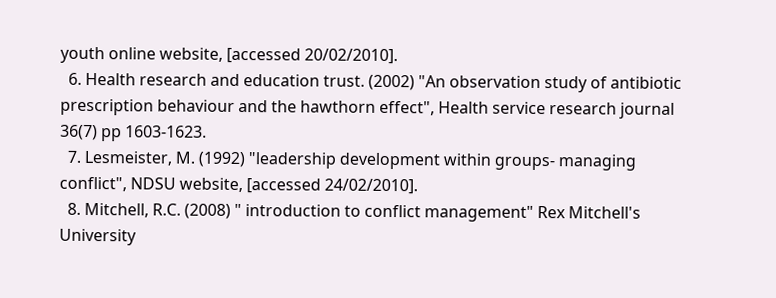youth online website, [accessed 20/02/2010].
  6. Health research and education trust. (2002) "An observation study of antibiotic prescription behaviour and the hawthorn effect", Health service research journal 36(7) pp 1603-1623.
  7. Lesmeister, M. (1992) "leadership development within groups- managing conflict", NDSU website, [accessed 24/02/2010].
  8. Mitchell, R.C. (2008) " introduction to conflict management" Rex Mitchell's University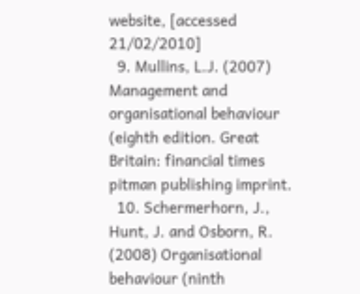website, [accessed 21/02/2010]
  9. Mullins, L.J. (2007) Management and organisational behaviour (eighth edition. Great Britain: financial times pitman publishing imprint.
  10. Schermerhorn, J., Hunt, J. and Osborn, R. (2008) Organisational behaviour (ninth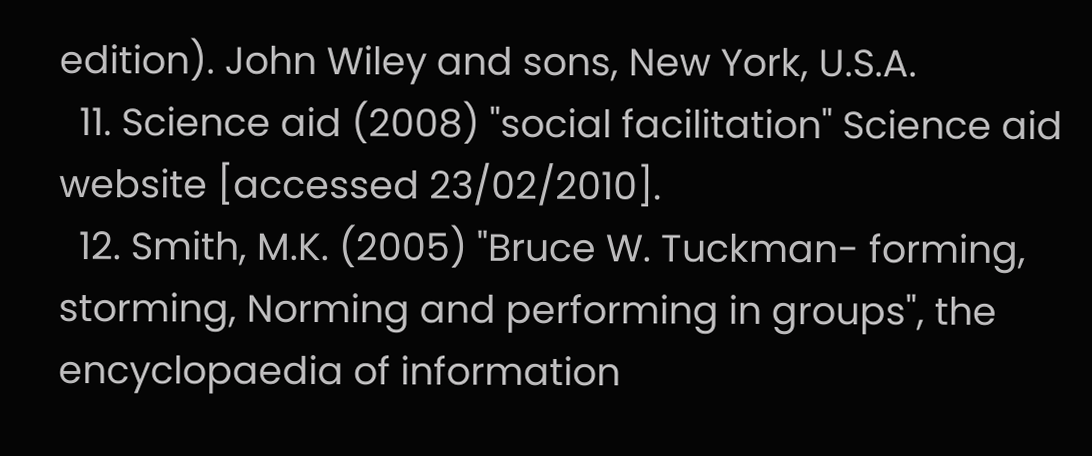edition). John Wiley and sons, New York, U.S.A.
  11. Science aid (2008) "social facilitation" Science aid website [accessed 23/02/2010].
  12. Smith, M.K. (2005) "Bruce W. Tuckman- forming, storming, Norming and performing in groups", the encyclopaedia of information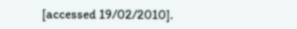[accessed 19/02/2010].